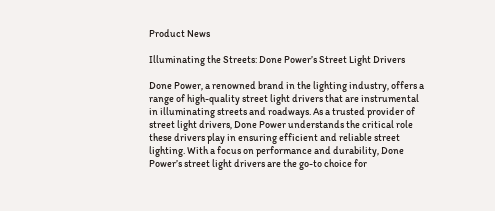Product News

Illuminating the Streets: Done Power’s Street Light Drivers

Done Power, a renowned brand in the lighting industry, offers a range of high-quality street light drivers that are instrumental in illuminating streets and roadways. As a trusted provider of street light drivers, Done Power understands the critical role these drivers play in ensuring efficient and reliable street lighting. With a focus on performance and durability, Done Power’s street light drivers are the go-to choice for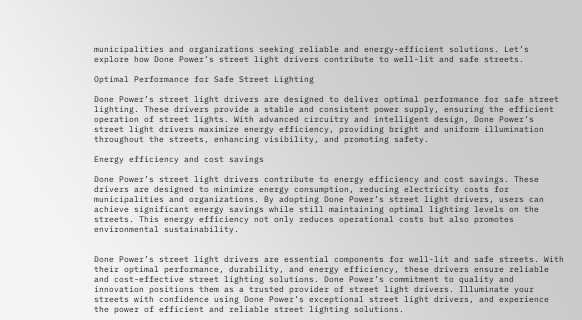municipalities and organizations seeking reliable and energy-efficient solutions. Let’s explore how Done Power’s street light drivers contribute to well-lit and safe streets.

Optimal Performance for Safe Street Lighting

Done Power’s street light drivers are designed to deliver optimal performance for safe street lighting. These drivers provide a stable and consistent power supply, ensuring the efficient operation of street lights. With advanced circuitry and intelligent design, Done Power’s street light drivers maximize energy efficiency, providing bright and uniform illumination throughout the streets, enhancing visibility, and promoting safety.

Energy efficiency and cost savings

Done Power’s street light drivers contribute to energy efficiency and cost savings. These drivers are designed to minimize energy consumption, reducing electricity costs for municipalities and organizations. By adopting Done Power’s street light drivers, users can achieve significant energy savings while still maintaining optimal lighting levels on the streets. This energy efficiency not only reduces operational costs but also promotes environmental sustainability.


Done Power’s street light drivers are essential components for well-lit and safe streets. With their optimal performance, durability, and energy efficiency, these drivers ensure reliable and cost-effective street lighting solutions. Done Power’s commitment to quality and innovation positions them as a trusted provider of street light drivers. Illuminate your streets with confidence using Done Power’s exceptional street light drivers, and experience the power of efficient and reliable street lighting solutions.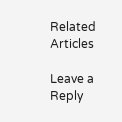Related Articles

Leave a Reply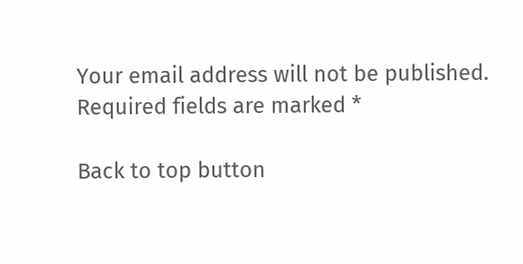Your email address will not be published. Required fields are marked *

Back to top button